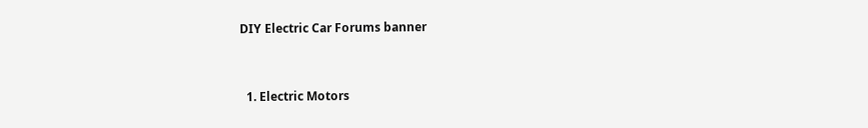DIY Electric Car Forums banner


  1. Electric Motors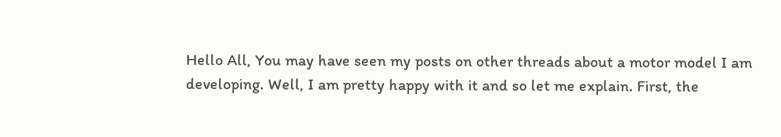Hello All, You may have seen my posts on other threads about a motor model I am developing. Well, I am pretty happy with it and so let me explain. First, the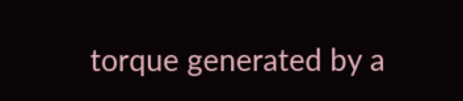torque generated by a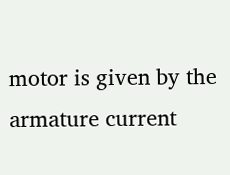motor is given by the armature current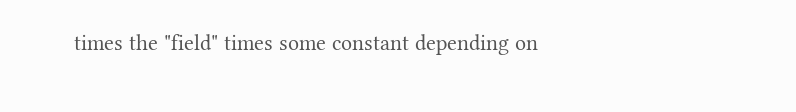times the "field" times some constant depending on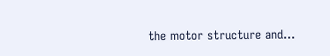the motor structure and...